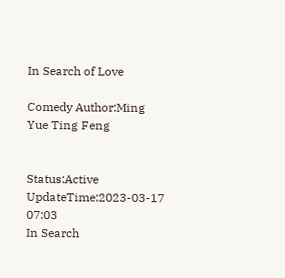In Search of Love

Comedy Author:Ming Yue Ting Feng


Status:Active UpdateTime:2023-03-17 07:03
In Search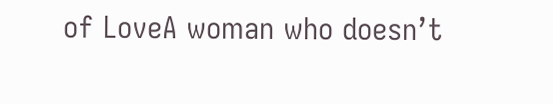of LoveA woman who doesn’t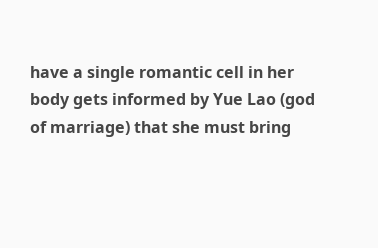have a single romantic cell in her body gets informed by Yue Lao (god of marriage) that she must bring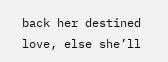back her destined love, else she’ll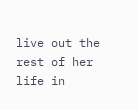live out the rest of her life in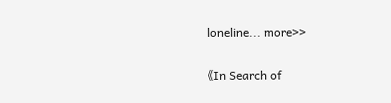loneline... more>>

《In Search of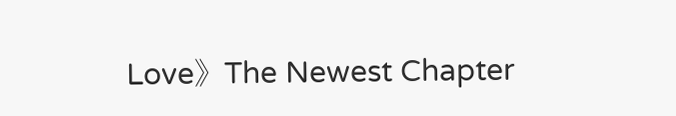Love》The Newest Chapter